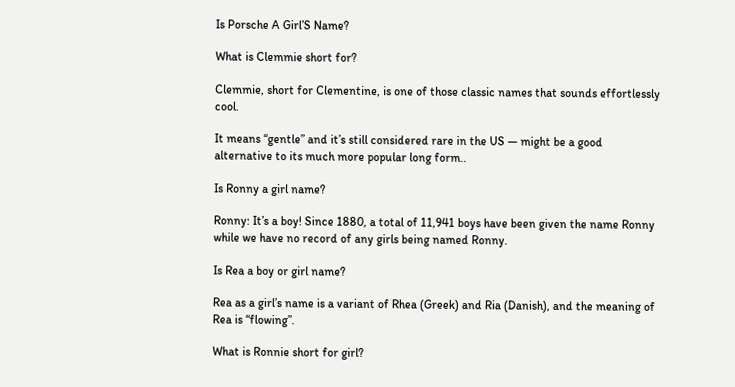Is Porsche A Girl’S Name?

What is Clemmie short for?

Clemmie, short for Clementine, is one of those classic names that sounds effortlessly cool.

It means “gentle” and it’s still considered rare in the US — might be a good alternative to its much more popular long form..

Is Ronny a girl name?

Ronny: It’s a boy! Since 1880, a total of 11,941 boys have been given the name Ronny while we have no record of any girls being named Ronny.

Is Rea a boy or girl name?

Rea as a girl’s name is a variant of Rhea (Greek) and Ria (Danish), and the meaning of Rea is “flowing”.

What is Ronnie short for girl?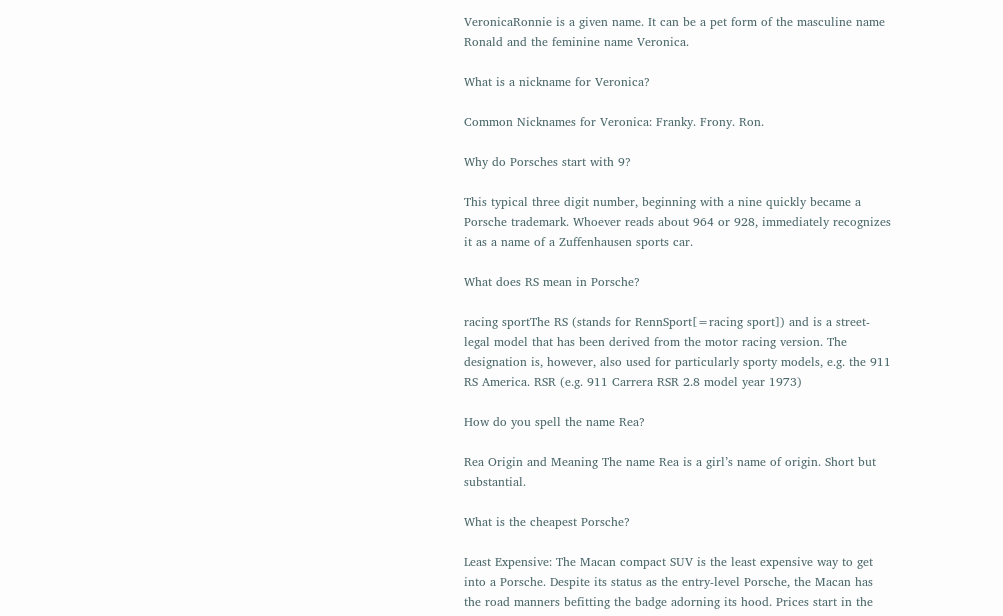VeronicaRonnie is a given name. It can be a pet form of the masculine name Ronald and the feminine name Veronica.

What is a nickname for Veronica?

Common Nicknames for Veronica: Franky. Frony. Ron.

Why do Porsches start with 9?

This typical three digit number, beginning with a nine quickly became a Porsche trademark. Whoever reads about 964 or 928, immediately recognizes it as a name of a Zuffenhausen sports car.

What does RS mean in Porsche?

racing sportThe RS (stands for RennSport[=racing sport]) and is a street-legal model that has been derived from the motor racing version. The designation is, however, also used for particularly sporty models, e.g. the 911 RS America. RSR (e.g. 911 Carrera RSR 2.8 model year 1973)

How do you spell the name Rea?

Rea Origin and Meaning The name Rea is a girl’s name of origin. Short but substantial.

What is the cheapest Porsche?

Least Expensive: The Macan compact SUV is the least expensive way to get into a Porsche. Despite its status as the entry-level Porsche, the Macan has the road manners befitting the badge adorning its hood. Prices start in the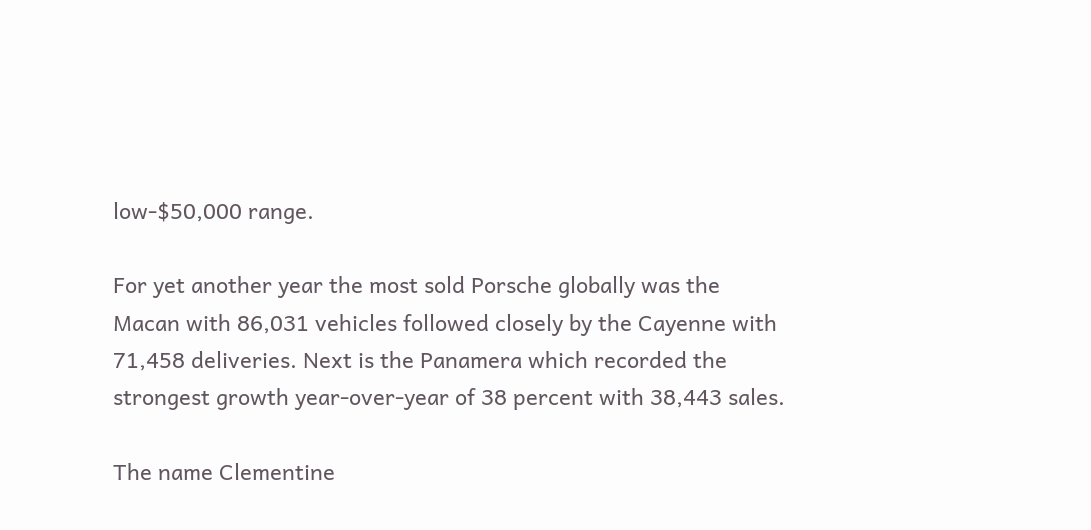low-$50,000 range.

For yet another year the most sold Porsche globally was the Macan with 86,031 vehicles followed closely by the Cayenne with 71,458 deliveries. Next is the Panamera which recorded the strongest growth year-over-year of 38 percent with 38,443 sales.

The name Clementine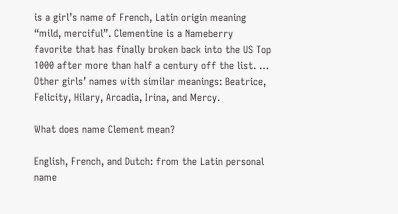is a girl’s name of French, Latin origin meaning “mild, merciful”. Clementine is a Nameberry favorite that has finally broken back into the US Top 1000 after more than half a century off the list. … Other girls’ names with similar meanings: Beatrice, Felicity, Hilary, Arcadia, Irina, and Mercy.

What does name Clement mean?

English, French, and Dutch: from the Latin personal name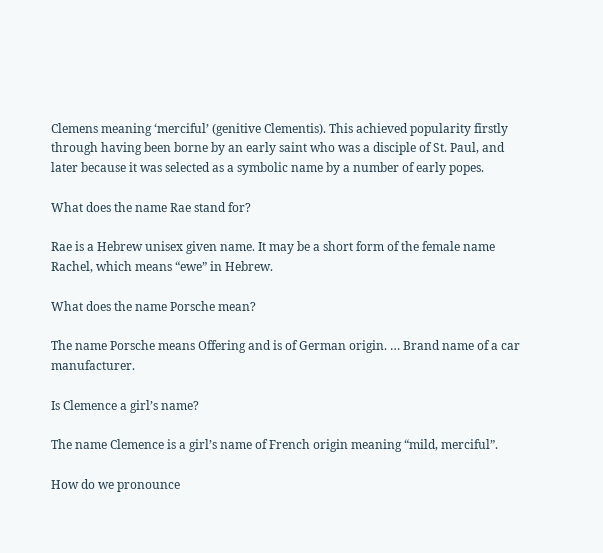Clemens meaning ‘merciful’ (genitive Clementis). This achieved popularity firstly through having been borne by an early saint who was a disciple of St. Paul, and later because it was selected as a symbolic name by a number of early popes.

What does the name Rae stand for?

Rae is a Hebrew unisex given name. It may be a short form of the female name Rachel, which means “ewe” in Hebrew.

What does the name Porsche mean?

The name Porsche means Offering and is of German origin. … Brand name of a car manufacturer.

Is Clemence a girl’s name?

The name Clemence is a girl’s name of French origin meaning “mild, merciful”.

How do we pronounce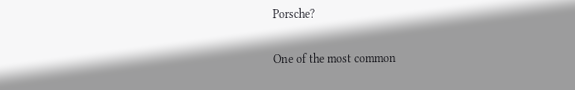Porsche?

One of the most common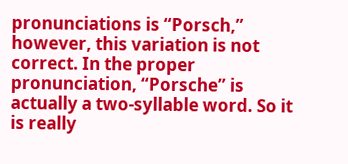pronunciations is “Porsch,” however, this variation is not correct. In the proper pronunciation, “Porsche” is actually a two-syllable word. So it is really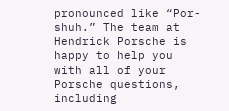pronounced like “Por-shuh.” The team at Hendrick Porsche is happy to help you with all of your Porsche questions, including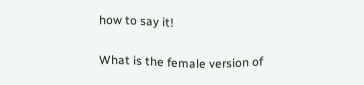how to say it!

What is the female version of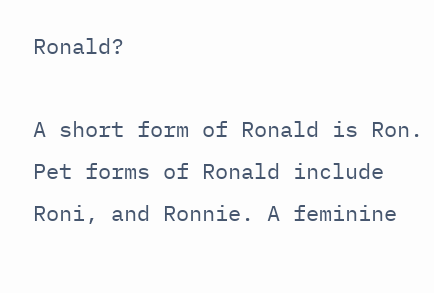Ronald?

A short form of Ronald is Ron. Pet forms of Ronald include Roni, and Ronnie. A feminine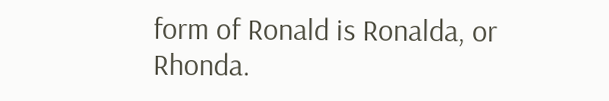form of Ronald is Ronalda, or Rhonda.